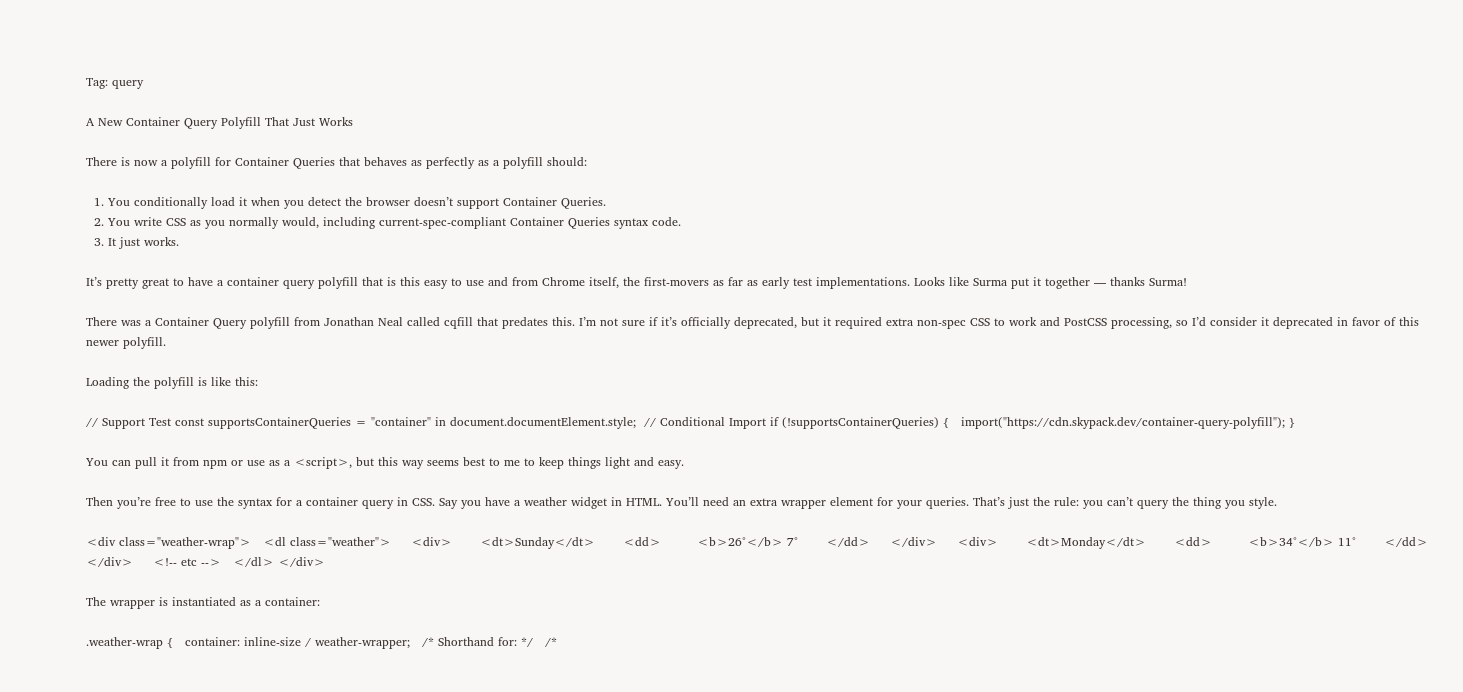Tag: query

A New Container Query Polyfill That Just Works

There is now a polyfill for Container Queries that behaves as perfectly as a polyfill should:

  1. You conditionally load it when you detect the browser doesn’t support Container Queries.
  2. You write CSS as you normally would, including current-spec-compliant Container Queries syntax code.
  3. It just works.

It’s pretty great to have a container query polyfill that is this easy to use and from Chrome itself, the first-movers as far as early test implementations. Looks like Surma put it together — thanks Surma!

There was a Container Query polyfill from Jonathan Neal called cqfill that predates this. I’m not sure if it’s officially deprecated, but it required extra non-spec CSS to work and PostCSS processing, so I’d consider it deprecated in favor of this newer polyfill.

Loading the polyfill is like this:

// Support Test const supportsContainerQueries = "container" in document.documentElement.style;  // Conditional Import if (!supportsContainerQueries) {   import("https://cdn.skypack.dev/container-query-polyfill"); }

You can pull it from npm or use as a <script>, but this way seems best to me to keep things light and easy.

Then you’re free to use the syntax for a container query in CSS. Say you have a weather widget in HTML. You’ll need an extra wrapper element for your queries. That’s just the rule: you can’t query the thing you style.

<div class="weather-wrap">   <dl class="weather">     <div>       <dt>Sunday</dt>       <dd>         <b>26°</b> 7°       </dd>     </div>     <div>       <dt>Monday</dt>       <dd>         <b>34°</b> 11°       </dd>     </div>     <!-- etc -->   </dl> </div>

The wrapper is instantiated as a container:

.weather-wrap {   container: inline-size / weather-wrapper;   /* Shorthand for: */   /*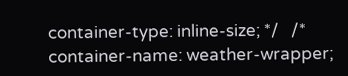container-type: inline-size; */   /* container-name: weather-wrapper;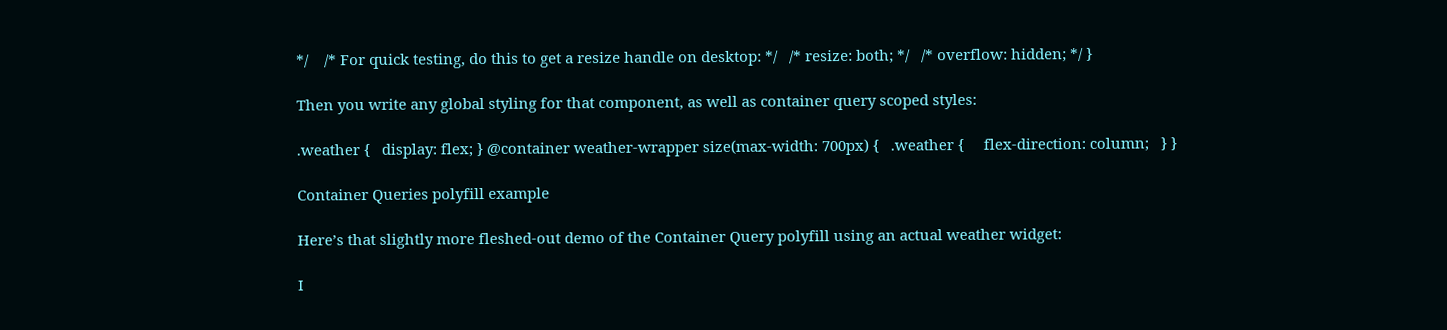*/    /* For quick testing, do this to get a resize handle on desktop: */   /* resize: both; */   /* overflow: hidden; */ }

Then you write any global styling for that component, as well as container query scoped styles:

.weather {   display: flex; } @container weather-wrapper size(max-width: 700px) {   .weather {     flex-direction: column;   } }

Container Queries polyfill example

Here’s that slightly more fleshed-out demo of the Container Query polyfill using an actual weather widget:

I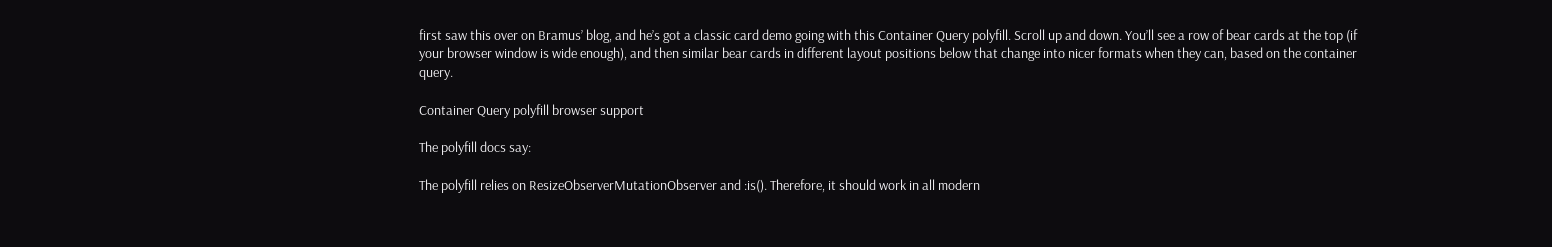first saw this over on Bramus’ blog, and he’s got a classic card demo going with this Container Query polyfill. Scroll up and down. You’ll see a row of bear cards at the top (if your browser window is wide enough), and then similar bear cards in different layout positions below that change into nicer formats when they can, based on the container query.

Container Query polyfill browser support

The polyfill docs say:

The polyfill relies on ResizeObserverMutationObserver and :is(). Therefore, it should work in all modern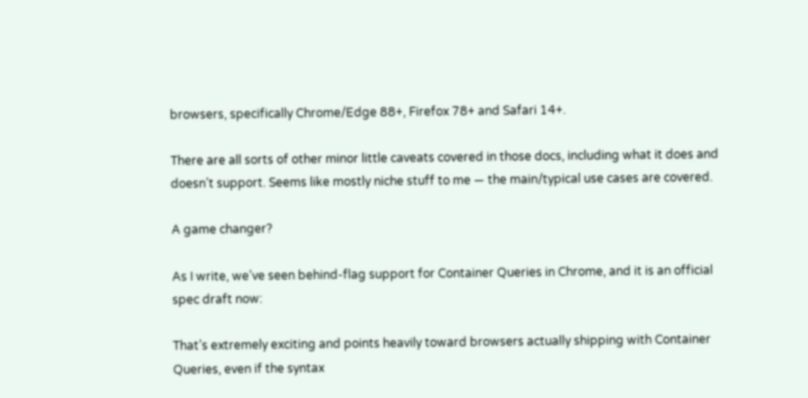browsers, specifically Chrome/Edge 88+, Firefox 78+ and Safari 14+.

There are all sorts of other minor little caveats covered in those docs, including what it does and doesn’t support. Seems like mostly niche stuff to me — the main/typical use cases are covered.

A game changer?

As I write, we’ve seen behind-flag support for Container Queries in Chrome, and it is an official spec draft now:

That’s extremely exciting and points heavily toward browsers actually shipping with Container Queries, even if the syntax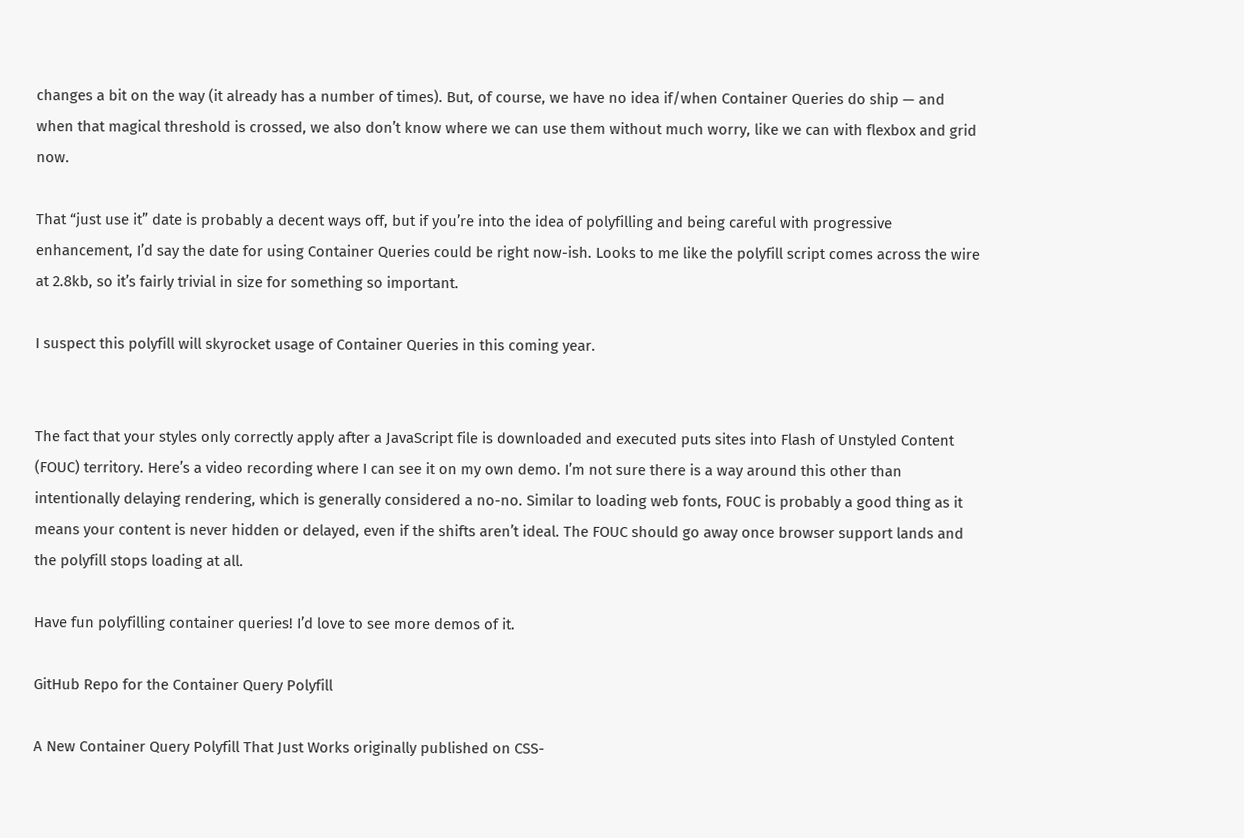changes a bit on the way (it already has a number of times). But, of course, we have no idea if/when Container Queries do ship — and when that magical threshold is crossed, we also don’t know where we can use them without much worry, like we can with flexbox and grid now.

That “just use it” date is probably a decent ways off, but if you’re into the idea of polyfilling and being careful with progressive enhancement, I’d say the date for using Container Queries could be right now-ish. Looks to me like the polyfill script comes across the wire at 2.8kb, so it’s fairly trivial in size for something so important.

I suspect this polyfill will skyrocket usage of Container Queries in this coming year.


The fact that your styles only correctly apply after a JavaScript file is downloaded and executed puts sites into Flash of Unstyled Content (FOUC) territory. Here’s a video recording where I can see it on my own demo. I’m not sure there is a way around this other than intentionally delaying rendering, which is generally considered a no-no. Similar to loading web fonts, FOUC is probably a good thing as it means your content is never hidden or delayed, even if the shifts aren’t ideal. The FOUC should go away once browser support lands and the polyfill stops loading at all.

Have fun polyfilling container queries! I’d love to see more demos of it.

GitHub Repo for the Container Query Polyfill

A New Container Query Polyfill That Just Works originally published on CSS-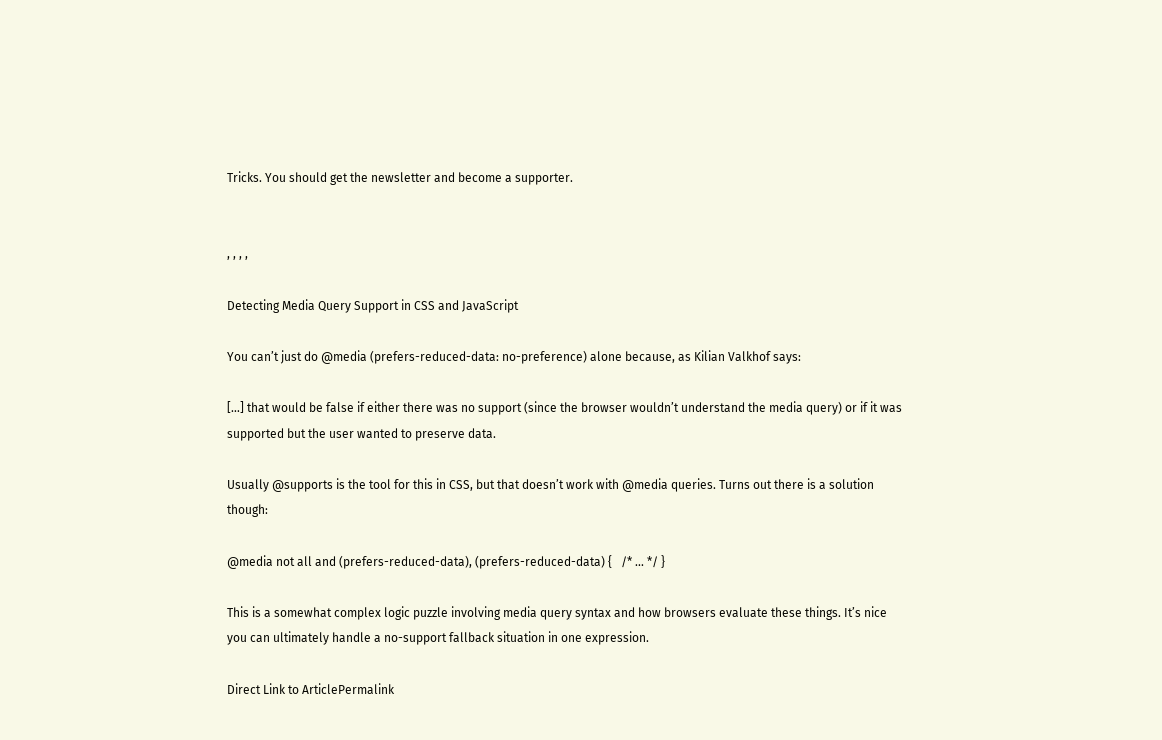Tricks. You should get the newsletter and become a supporter.


, , , ,

Detecting Media Query Support in CSS and JavaScript

You can’t just do @media (prefers-reduced-data: no-preference) alone because, as Kilian Valkhof says:

[…] that would be false if either there was no support (since the browser wouldn’t understand the media query) or if it was supported but the user wanted to preserve data.

Usually @supports is the tool for this in CSS, but that doesn’t work with @media queries. Turns out there is a solution though:

@media not all and (prefers-reduced-data), (prefers-reduced-data) {   /* ... */ }

This is a somewhat complex logic puzzle involving media query syntax and how browsers evaluate these things. It’s nice you can ultimately handle a no-support fallback situation in one expression.

Direct Link to ArticlePermalink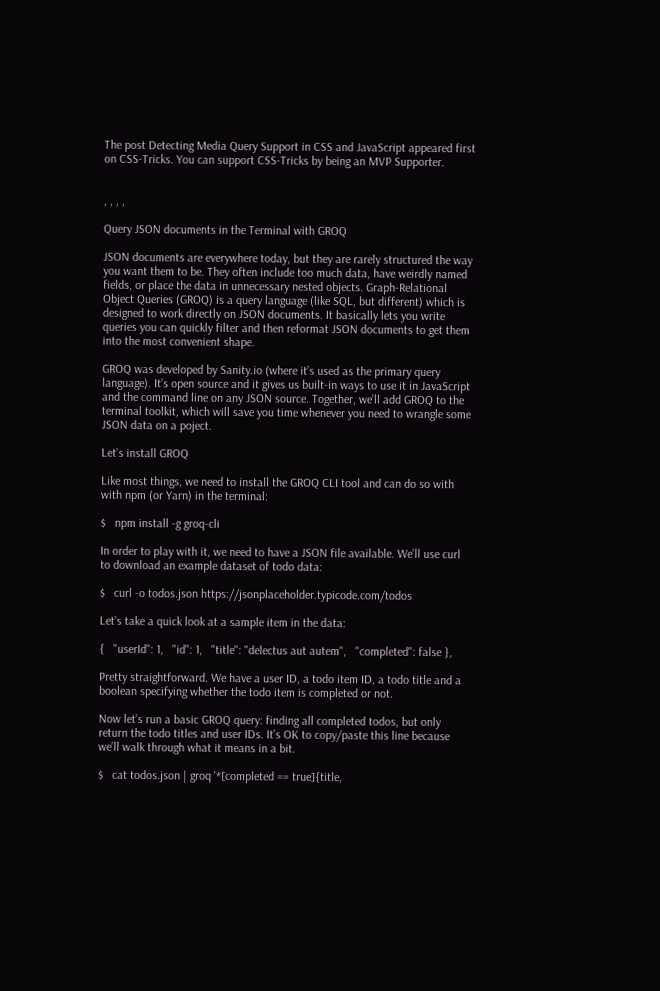The post Detecting Media Query Support in CSS and JavaScript appeared first on CSS-Tricks. You can support CSS-Tricks by being an MVP Supporter.


, , , ,

Query JSON documents in the Terminal with GROQ

JSON documents are everywhere today, but they are rarely structured the way you want them to be. They often include too much data, have weirdly named fields, or place the data in unnecessary nested objects. Graph-Relational Object Queries (GROQ) is a query language (like SQL, but different) which is designed to work directly on JSON documents. It basically lets you write queries you can quickly filter and then reformat JSON documents to get them into the most convenient shape.

GROQ was developed by Sanity.io (where it’s used as the primary query language). It’s open source and it gives us built-in ways to use it in JavaScript and the command line on any JSON source. Together, we’ll add GROQ to the terminal toolkit, which will save you time whenever you need to wrangle some JSON data on a poject.

Let’s install GROQ

Like most things, we need to install the GROQ CLI tool and can do so with with npm (or Yarn) in the terminal:

$   npm install -g groq-cli

In order to play with it, we need to have a JSON file available. We’ll use curl to download an example dataset of todo data:

$   curl -o todos.json https://jsonplaceholder.typicode.com/todos

Let’s take a quick look at a sample item in the data:

{   "userId": 1,   "id": 1,   "title": "delectus aut autem",   "completed": false },

Pretty straightforward. We have a user ID, a todo item ID, a todo title and a boolean specifying whether the todo item is completed or not.

Now let’s run a basic GROQ query: finding all completed todos, but only return the todo titles and user IDs. It’s OK to copy/paste this line because we’ll walk through what it means in a bit.

$   cat todos.json | groq '*[completed == true]{title,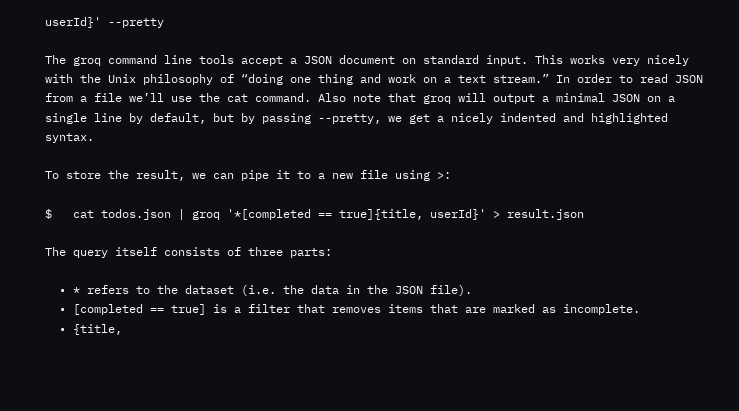userId}' --pretty

The groq command line tools accept a JSON document on standard input. This works very nicely with the Unix philosophy of “doing one thing and work on a text stream.” In order to read JSON from a file we’ll use the cat command. Also note that groq will output a minimal JSON on a single line by default, but by passing --pretty, we get a nicely indented and highlighted syntax.

To store the result, we can pipe it to a new file using >:

$   cat todos.json | groq '*[completed == true]{title, userId}' > result.json

The query itself consists of three parts:

  • * refers to the dataset (i.e. the data in the JSON file).
  • [completed == true] is a filter that removes items that are marked as incomplete.
  • {title,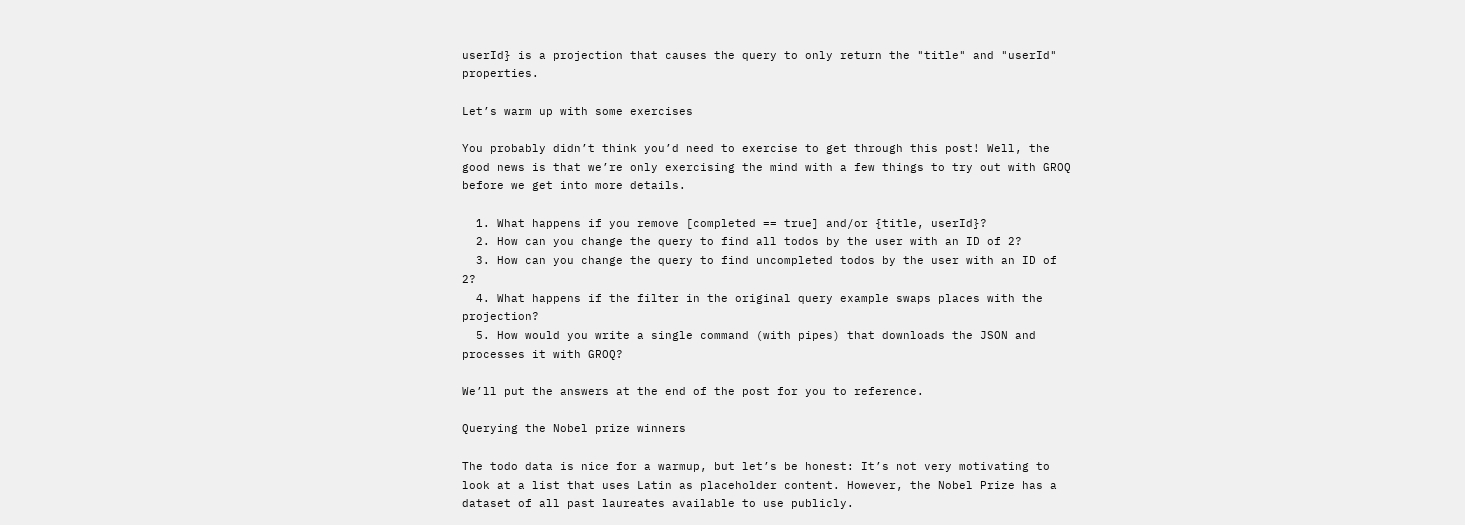userId} is a projection that causes the query to only return the "title" and "userId" properties.

Let’s warm up with some exercises

You probably didn’t think you’d need to exercise to get through this post! Well, the good news is that we’re only exercising the mind with a few things to try out with GROQ before we get into more details.

  1. What happens if you remove [completed == true] and/or {title, userId}?
  2. How can you change the query to find all todos by the user with an ID of 2?
  3. How can you change the query to find uncompleted todos by the user with an ID of 2?
  4. What happens if the filter in the original query example swaps places with the projection?
  5. How would you write a single command (with pipes) that downloads the JSON and processes it with GROQ?

We’ll put the answers at the end of the post for you to reference.

Querying the Nobel prize winners

The todo data is nice for a warmup, but let’s be honest: It’s not very motivating to look at a list that uses Latin as placeholder content. However, the Nobel Prize has a dataset of all past laureates available to use publicly.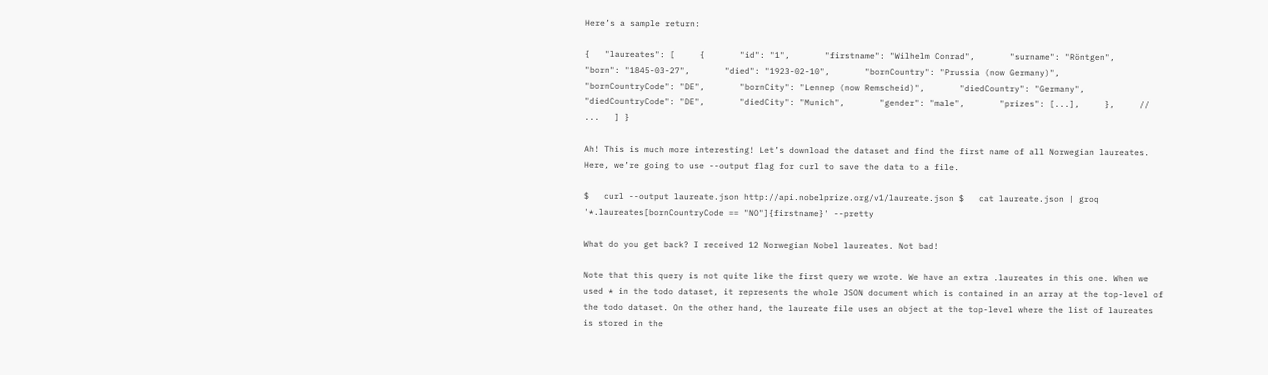Here’s a sample return:

{   "laureates": [     {       "id": "1",       "firstname": "Wilhelm Conrad",       "surname": "Röntgen",       "born": "1845-03-27",       "died": "1923-02-10",       "bornCountry": "Prussia (now Germany)",       "bornCountryCode": "DE",       "bornCity": "Lennep (now Remscheid)",       "diedCountry": "Germany",       "diedCountryCode": "DE",       "diedCity": "Munich",       "gender": "male",       "prizes": [...],     },     // ...   ] }

Ah! This is much more interesting! Let’s download the dataset and find the first name of all Norwegian laureates. Here, we’re going to use --output flag for curl to save the data to a file.

$   curl --output laureate.json http://api.nobelprize.org/v1/laureate.json $   cat laureate.json | groq '*.laureates[bornCountryCode == "NO"]{firstname}' --pretty

What do you get back? I received 12 Norwegian Nobel laureates. Not bad!

Note that this query is not quite like the first query we wrote. We have an extra .laureates in this one. When we used * in the todo dataset, it represents the whole JSON document which is contained in an array at the top-level of the todo dataset. On the other hand, the laureate file uses an object at the top-level where the list of laureates is stored in the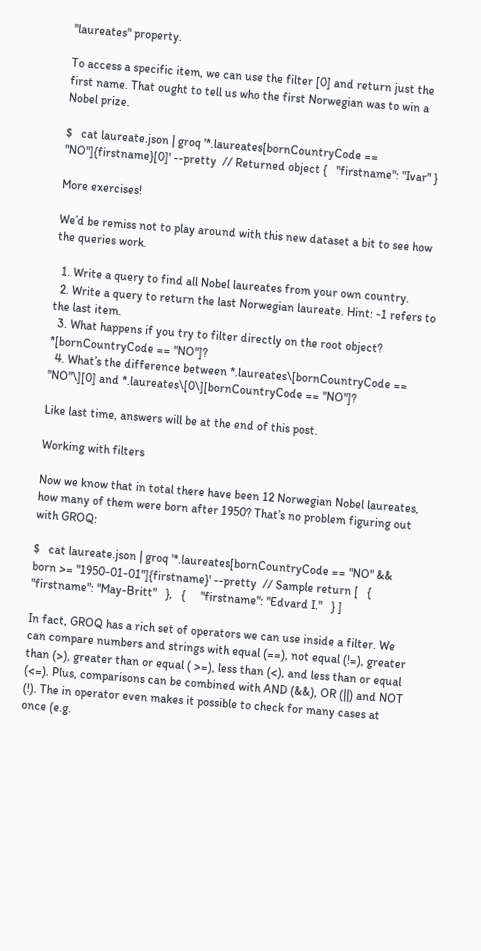"laureates" property.

To access a specific item, we can use the filter [0] and return just the first name. That ought to tell us who the first Norwegian was to win a Nobel prize.

$   cat laureate.json | groq '*.laureates[bornCountryCode == "NO"]{firstname}[0]' --pretty  // Returned object {   "firstname": "Ivar" }

More exercises!

We’d be remiss not to play around with this new dataset a bit to see how the queries work.

  1. Write a query to find all Nobel laureates from your own country.
  2. Write a query to return the last Norwegian laureate. Hint: -1 refers to the last item.
  3. What happens if you try to filter directly on the root object? *[bornCountryCode == "NO"]?
  4. What’s the difference between *.laureates\[bornCountryCode == "NO"\][0] and *.laureates\[0\][bornCountryCode == "NO"]?

Like last time, answers will be at the end of this post.

Working with filters

Now we know that in total there have been 12 Norwegian Nobel laureates, how many of them were born after 1950? That’s no problem figuring out with GROQ:

$   cat laureate.json | groq '*.laureates[bornCountryCode == "NO" && born >= "1950-01-01"]{firstname}' --pretty  // Sample return [   {     "firstname": "May-Britt"   },   {     "firstname": "Edvard I."   } ]

In fact, GROQ has a rich set of operators we can use inside a filter. We can compare numbers and strings with equal (==), not equal (!=), greater than (>), greater than or equal ( >=), less than (<), and less than or equal (<=). Plus, comparisons can be combined with AND (&&), OR (||) and NOT (!). The in operator even makes it possible to check for many cases at once (e.g.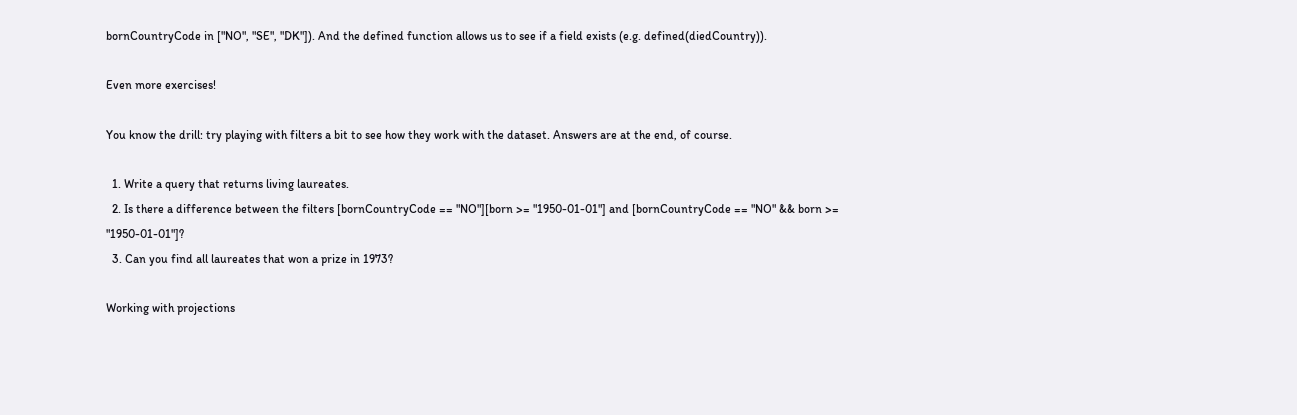bornCountryCode in ["NO", "SE", "DK"]). And the defined function allows us to see if a field exists (e.g. defined(diedCountry)).

Even more exercises!

You know the drill: try playing with filters a bit to see how they work with the dataset. Answers are at the end, of course.

  1. Write a query that returns living laureates.
  2. Is there a difference between the filters [bornCountryCode == "NO"][born >= "1950-01-01"] and [bornCountryCode == "NO" && born >= "1950-01-01"]?
  3. Can you find all laureates that won a prize in 1973?

Working with projections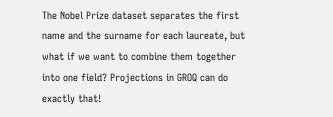The Nobel Prize dataset separates the first name and the surname for each laureate, but what if we want to combine them together into one field? Projections in GROQ can do exactly that!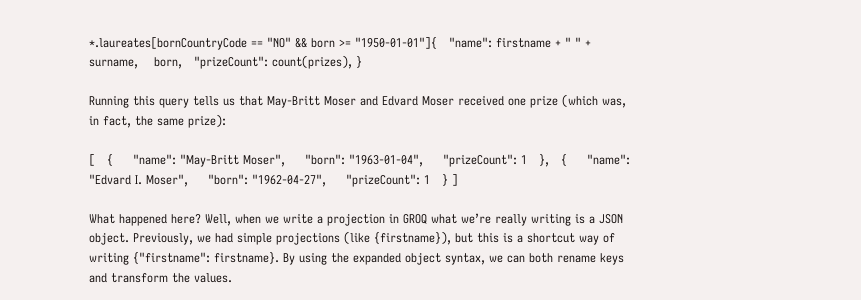*.laureates[bornCountryCode == "NO" && born >= "1950-01-01"]{   "name": firstname + " " + surname,    born,   "prizeCount": count(prizes), }

Running this query tells us that May-Britt Moser and Edvard Moser received one prize (which was, in fact, the same prize):

[   {     "name": "May-Britt Moser",     "born": "1963-01-04",     "prizeCount": 1   },   {     "name": "Edvard I. Moser",     "born": "1962-04-27",     "prizeCount": 1   } ]

What happened here? Well, when we write a projection in GROQ what we’re really writing is a JSON object. Previously, we had simple projections (like {firstname}), but this is a shortcut way of writing {"firstname": firstname}. By using the expanded object syntax, we can both rename keys and transform the values.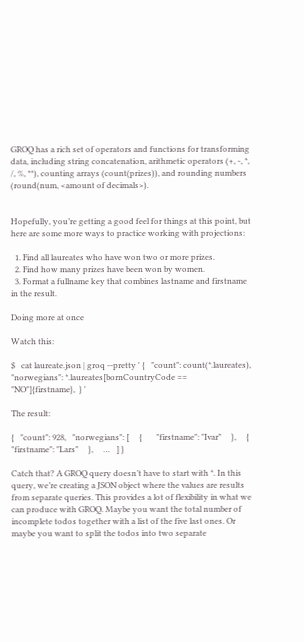GROQ has a rich set of operators and functions for transforming data, including string concatenation, arithmetic operators (+, -, *, /, %, **), counting arrays (count(prizes)), and rounding numbers (round(num, <amount of decimals>).


Hopefully, you’re getting a good feel for things at this point, but here are some more ways to practice working with projections:

  1. Find all laureates who have won two or more prizes.
  2. Find how many prizes have been won by women.
  3. Format a fullname key that combines lastname and firstname in the result.

Doing more at once

Watch this:

$   cat laureate.json | groq --pretty ' {   "count": count(*.laureates),   "norwegians": *.laureates[bornCountryCode == "NO"]{firstname},  } '

The result:

{   "count": 928,   "norwegians": [     {       "firstname": "Ivar"     },     {       "firstname": "Lars"     },     …   ] }

Catch that? A GROQ query doesn’t have to start with *. In this query, we’re creating a JSON object where the values are results from separate queries. This provides a lot of flexibility in what we can produce with GROQ. Maybe you want the total number of incomplete todos together with a list of the five last ones. Or maybe you want to split the todos into two separate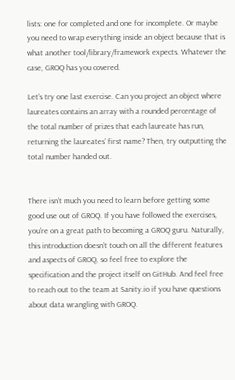lists: one for completed and one for incomplete. Or maybe you need to wrap everything inside an object because that is what another tool/library/framework expects. Whatever the case, GROQ has you covered.

Let’s try one last exercise. Can you project an object where laureates contains an array with a rounded percentage of the total number of prizes that each laureate has run, returning the laureates’ first name? Then, try outputting the total number handed out.


There isn’t much you need to learn before getting some good use out of GROQ. If you have followed the exercises, you’re on a great path to becoming a GROQ guru. Naturally, this introduction doesn’t touch on all the different features and aspects of GROQ, so feel free to explore the specification and the project itself on GitHub. And feel free to reach out to the team at Sanity.io if you have questions about data wrangling with GROQ.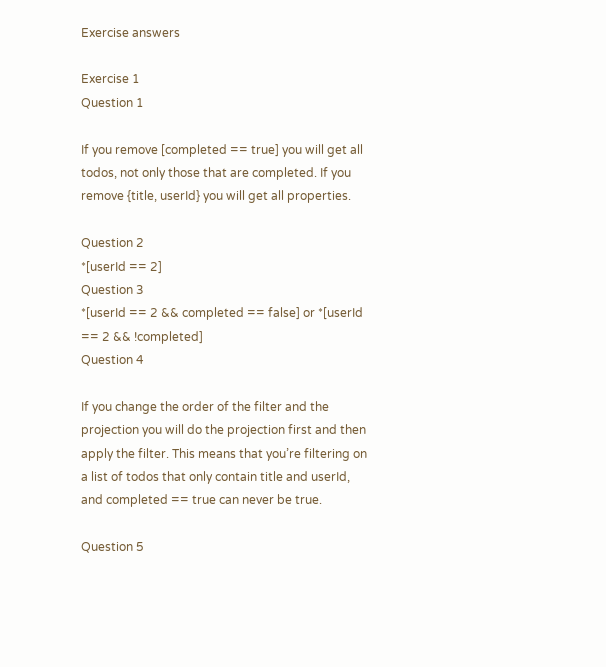Exercise answers

Exercise 1
Question 1

If you remove [completed == true] you will get all todos, not only those that are completed. If you remove {title, userId} you will get all properties.

Question 2
*[userId == 2]
Question 3
*[userId == 2 && completed == false] or *[userId == 2 && !completed]
Question 4

If you change the order of the filter and the projection you will do the projection first and then apply the filter. This means that you’re filtering on a list of todos that only contain title and userId, and completed == true can never be true.

Question 5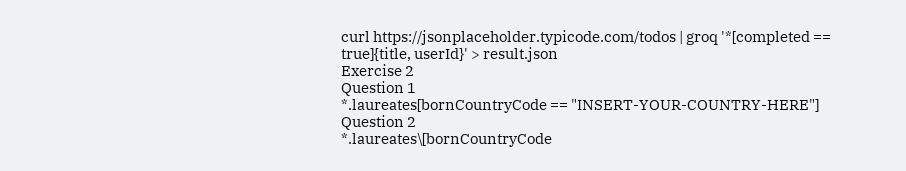curl https://jsonplaceholder.typicode.com/todos | groq '*[completed == true]{title, userId}' > result.json
Exercise 2
Question 1
*.laureates[bornCountryCode == "INSERT-YOUR-COUNTRY-HERE"]
Question 2
*.laureates\[bornCountryCode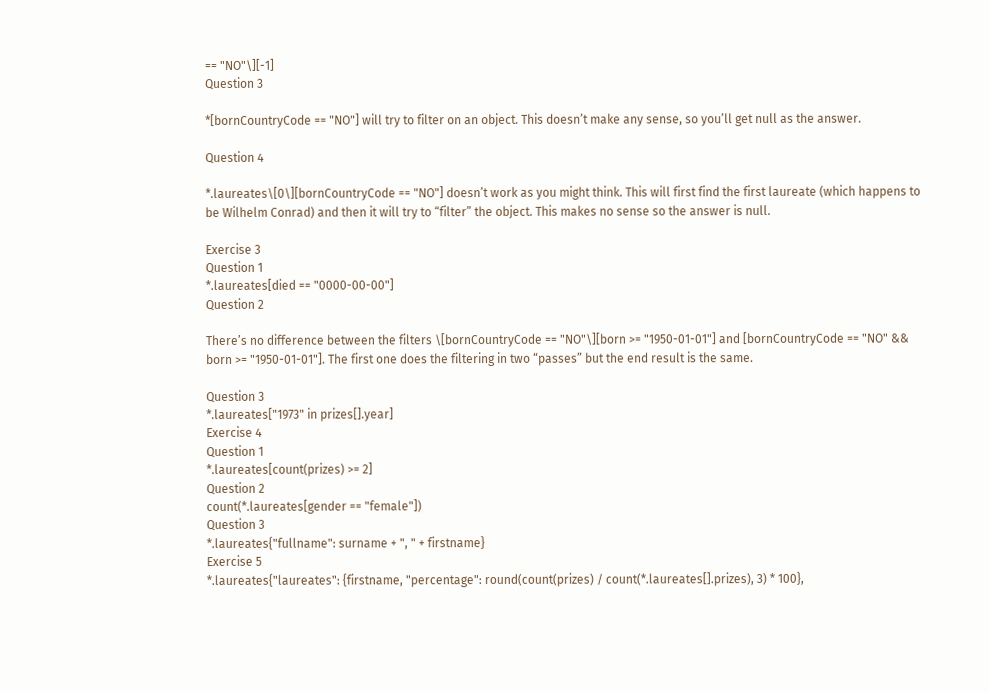== "NO"\][-1]
Question 3

*[bornCountryCode == "NO"] will try to filter on an object. This doesn’t make any sense, so you’ll get null as the answer.

Question 4

*.laureates\[0\][bornCountryCode == "NO"] doesn’t work as you might think. This will first find the first laureate (which happens to be Wilhelm Conrad) and then it will try to “filter” the object. This makes no sense so the answer is null.

Exercise 3
Question 1
*.laureates[died == "0000-00-00"]
Question 2

There’s no difference between the filters \[bornCountryCode == "NO"\][born >= "1950-01-01"] and [bornCountryCode == "NO" && born >= "1950-01-01"]. The first one does the filtering in two “passes” but the end result is the same.

Question 3
*.laureates["1973" in prizes[].year]
Exercise 4
Question 1
*.laureates[count(prizes) >= 2]
Question 2
count(*.laureates[gender == "female"])
Question 3
*.laureates{"fullname": surname + ", " + firstname}
Exercise 5
*.laureates{"laureates": {firstname, "percentage": round(count(prizes) / count(*.laureates[].prizes), 3) * 100},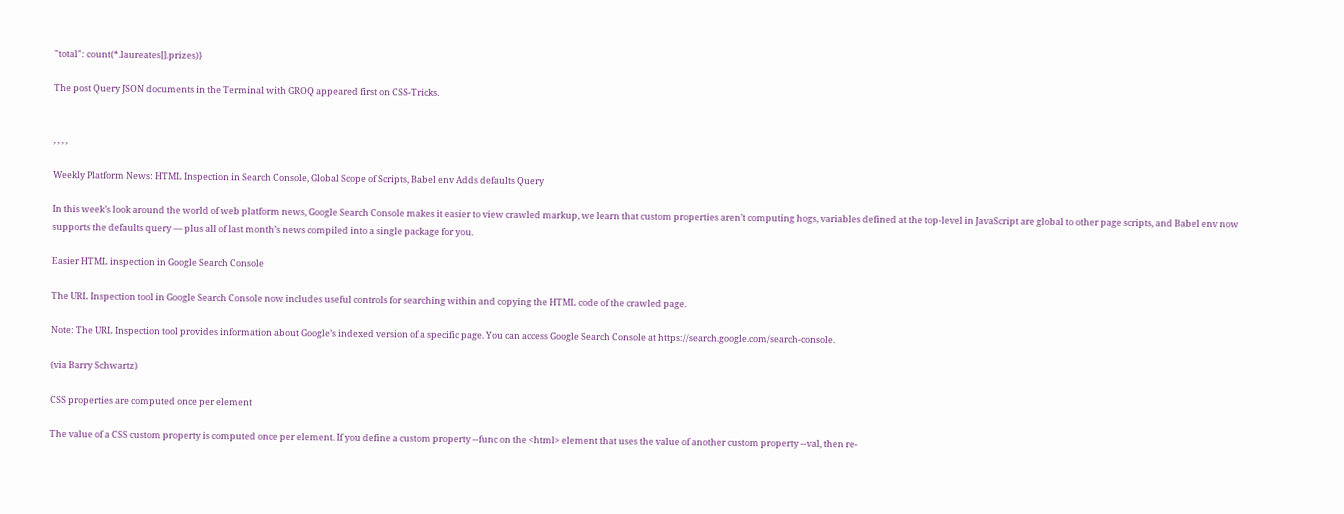"total": count(*.laureates[].prizes)}

The post Query JSON documents in the Terminal with GROQ appeared first on CSS-Tricks.


, , , ,

Weekly Platform News: HTML Inspection in Search Console, Global Scope of Scripts, Babel env Adds defaults Query

In this week’s look around the world of web platform news, Google Search Console makes it easier to view crawled markup, we learn that custom properties aren’t computing hogs, variables defined at the top-level in JavaScript are global to other page scripts, and Babel env now supports the defaults query — plus all of last month’s news compiled into a single package for you.

Easier HTML inspection in Google Search Console

The URL Inspection tool in Google Search Console now includes useful controls for searching within and copying the HTML code of the crawled page.

Note: The URL Inspection tool provides information about Google’s indexed version of a specific page. You can access Google Search Console at https://search.google.com/search-console.

(via Barry Schwartz)

CSS properties are computed once per element

The value of a CSS custom property is computed once per element. If you define a custom property --func on the <html> element that uses the value of another custom property --val, then re-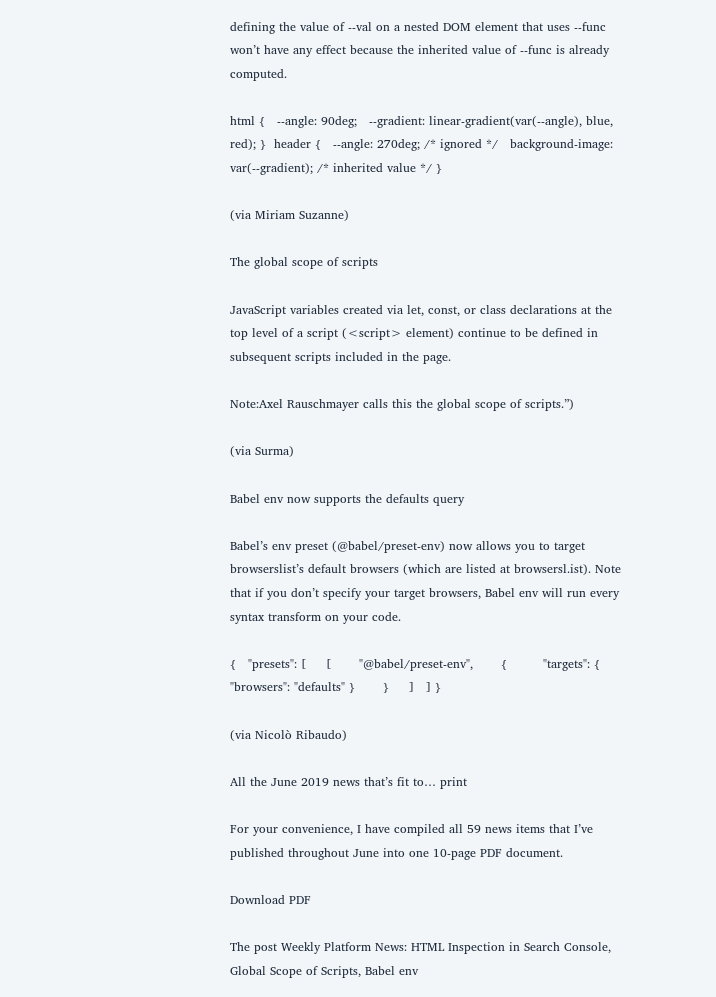defining the value of --val on a nested DOM element that uses --func won’t have any effect because the inherited value of --func is already computed.

html {   --angle: 90deg;   --gradient: linear-gradient(var(--angle), blue, red); }  header {   --angle: 270deg; /* ignored */   background-image: var(--gradient); /* inherited value */ }

(via Miriam Suzanne)

The global scope of scripts

JavaScript variables created via let, const, or class declarations at the top level of a script (<script> element) continue to be defined in subsequent scripts included in the page.

Note:Axel Rauschmayer calls this the global scope of scripts.”)

(via Surma)

Babel env now supports the defaults query

Babel’s env preset (@babel/preset-env) now allows you to target browserslist’s default browsers (which are listed at browsersl.ist). Note that if you don’t specify your target browsers, Babel env will run every syntax transform on your code.

{   "presets": [     [       "@babel/preset-env",       {         "targets": { "browsers": "defaults" }       }     ]   ] }

(via Nicolò Ribaudo)

All the June 2019 news that’s fit to… print

For your convenience, I have compiled all 59 news items that I’ve published throughout June into one 10-page PDF document.

Download PDF

The post Weekly Platform News: HTML Inspection in Search Console, Global Scope of Scripts, Babel env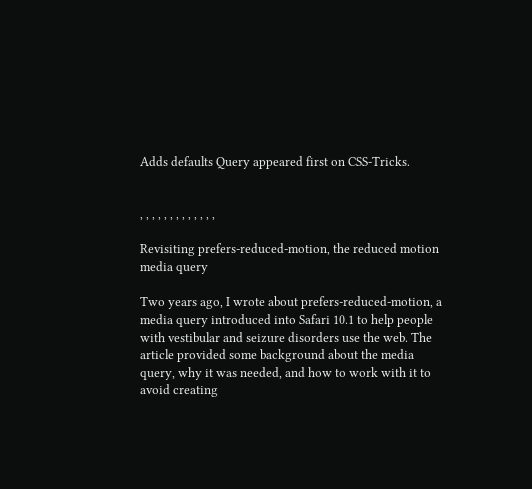Adds defaults Query appeared first on CSS-Tricks.


, , , , , , , , , , , , ,

Revisiting prefers-reduced-motion, the reduced motion media query

Two years ago, I wrote about prefers-reduced-motion, a media query introduced into Safari 10.1 to help people with vestibular and seizure disorders use the web. The article provided some background about the media query, why it was needed, and how to work with it to avoid creating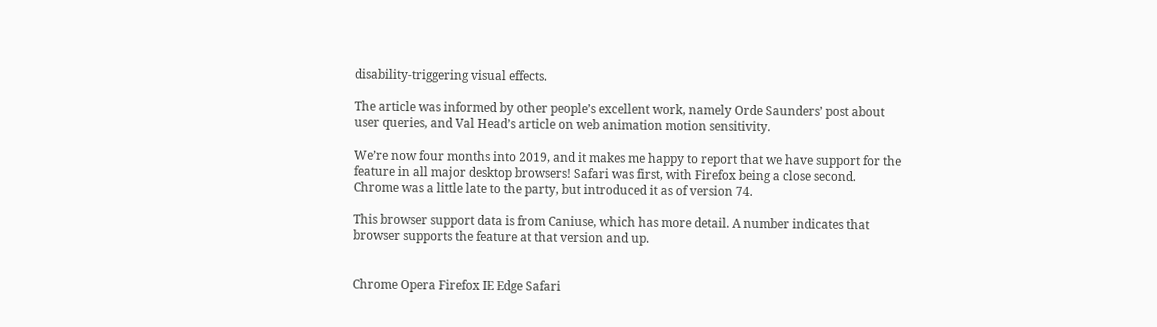disability-triggering visual effects.

The article was informed by other people’s excellent work, namely Orde Saunders’ post about user queries, and Val Head’s article on web animation motion sensitivity.

We’re now four months into 2019, and it makes me happy to report that we have support for the feature in all major desktop browsers! Safari was first, with Firefox being a close second. Chrome was a little late to the party, but introduced it as of version 74.

This browser support data is from Caniuse, which has more detail. A number indicates that browser supports the feature at that version and up.


Chrome Opera Firefox IE Edge Safari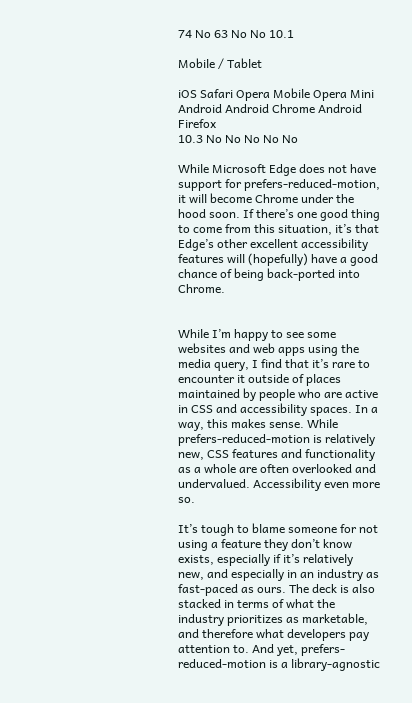74 No 63 No No 10.1

Mobile / Tablet

iOS Safari Opera Mobile Opera Mini Android Android Chrome Android Firefox
10.3 No No No No No

While Microsoft Edge does not have support for prefers-reduced-motion, it will become Chrome under the hood soon. If there’s one good thing to come from this situation, it’s that Edge’s other excellent accessibility features will (hopefully) have a good chance of being back-ported into Chrome.


While I’m happy to see some websites and web apps using the media query, I find that it’s rare to encounter it outside of places maintained by people who are active in CSS and accessibility spaces. In a way, this makes sense. While prefers-reduced-motion is relatively new, CSS features and functionality as a whole are often overlooked and undervalued. Accessibility even more so.

It’s tough to blame someone for not using a feature they don’t know exists, especially if it’s relatively new, and especially in an industry as fast-paced as ours. The deck is also stacked in terms of what the industry prioritizes as marketable, and therefore what developers pay attention to. And yet, prefers-reduced-motion is a library-agnostic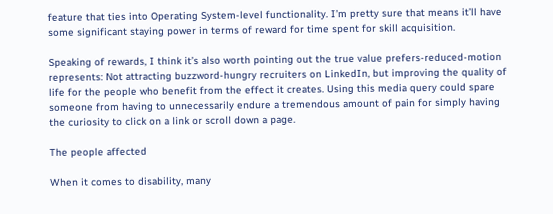feature that ties into Operating System-level functionality. I’m pretty sure that means it’ll have some significant staying power in terms of reward for time spent for skill acquisition.

Speaking of rewards, I think it’s also worth pointing out the true value prefers-reduced-motion represents: Not attracting buzzword-hungry recruiters on LinkedIn, but improving the quality of life for the people who benefit from the effect it creates. Using this media query could spare someone from having to unnecessarily endure a tremendous amount of pain for simply having the curiosity to click on a link or scroll down a page.

The people affected

When it comes to disability, many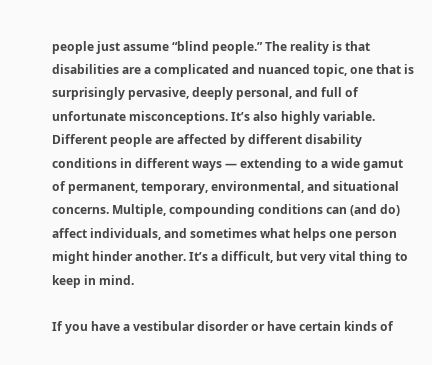people just assume “blind people.” The reality is that disabilities are a complicated and nuanced topic, one that is surprisingly pervasive, deeply personal, and full of unfortunate misconceptions. It’s also highly variable. Different people are affected by different disability conditions in different ways — extending to a wide gamut of permanent, temporary, environmental, and situational concerns. Multiple, compounding conditions can (and do) affect individuals, and sometimes what helps one person might hinder another. It’s a difficult, but very vital thing to keep in mind.

If you have a vestibular disorder or have certain kinds of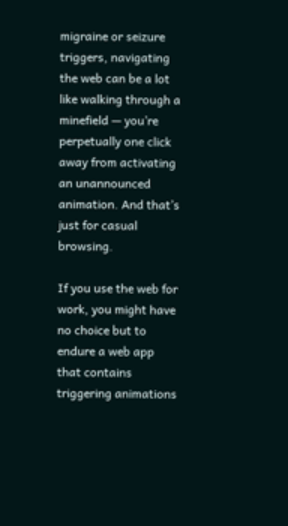migraine or seizure triggers, navigating the web can be a lot like walking through a minefield — you’re perpetually one click away from activating an unannounced animation. And that’s just for casual browsing.

If you use the web for work, you might have no choice but to endure a web app that contains triggering animations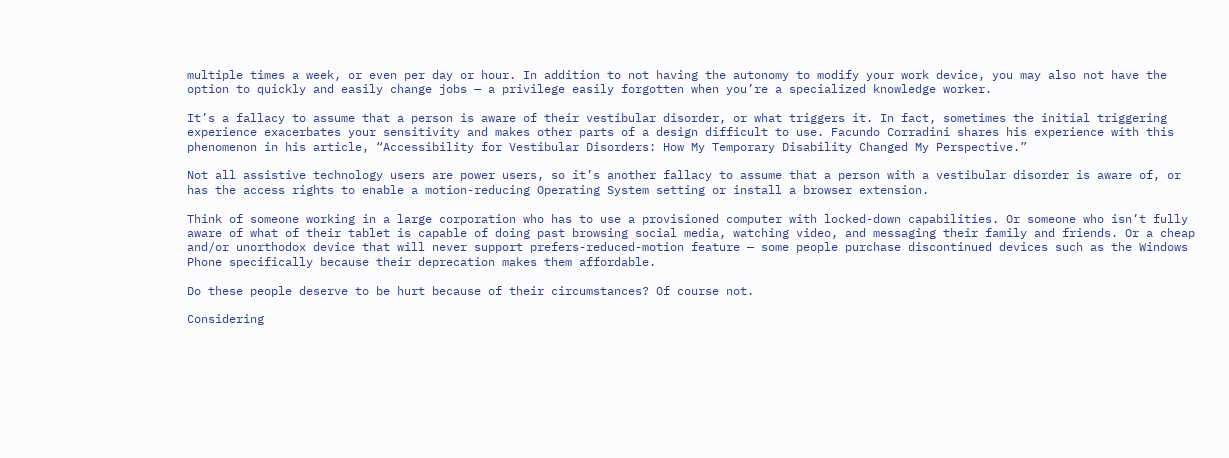multiple times a week, or even per day or hour. In addition to not having the autonomy to modify your work device, you may also not have the option to quickly and easily change jobs — a privilege easily forgotten when you’re a specialized knowledge worker.

It’s a fallacy to assume that a person is aware of their vestibular disorder, or what triggers it. In fact, sometimes the initial triggering experience exacerbates your sensitivity and makes other parts of a design difficult to use. Facundo Corradini shares his experience with this phenomenon in his article, “Accessibility for Vestibular Disorders: How My Temporary Disability Changed My Perspective.”

Not all assistive technology users are power users, so it’s another fallacy to assume that a person with a vestibular disorder is aware of, or has the access rights to enable a motion-reducing Operating System setting or install a browser extension.

Think of someone working in a large corporation who has to use a provisioned computer with locked-down capabilities. Or someone who isn’t fully aware of what of their tablet is capable of doing past browsing social media, watching video, and messaging their family and friends. Or a cheap and/or unorthodox device that will never support prefers-reduced-motion feature — some people purchase discontinued devices such as the Windows Phone specifically because their deprecation makes them affordable.

Do these people deserve to be hurt because of their circumstances? Of course not.

Considering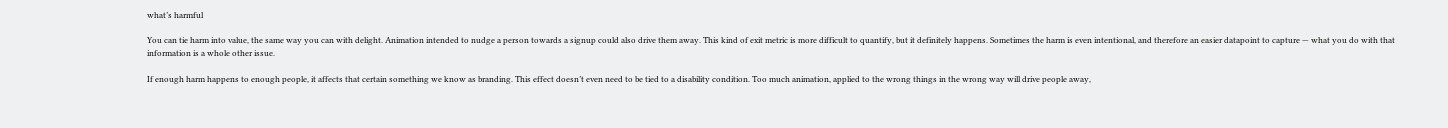what’s harmful

You can tie harm into value, the same way you can with delight. Animation intended to nudge a person towards a signup could also drive them away. This kind of exit metric is more difficult to quantify, but it definitely happens. Sometimes the harm is even intentional, and therefore an easier datapoint to capture — what you do with that information is a whole other issue.

If enough harm happens to enough people, it affects that certain something we know as branding. This effect doesn’t even need to be tied to a disability condition. Too much animation, applied to the wrong things in the wrong way will drive people away,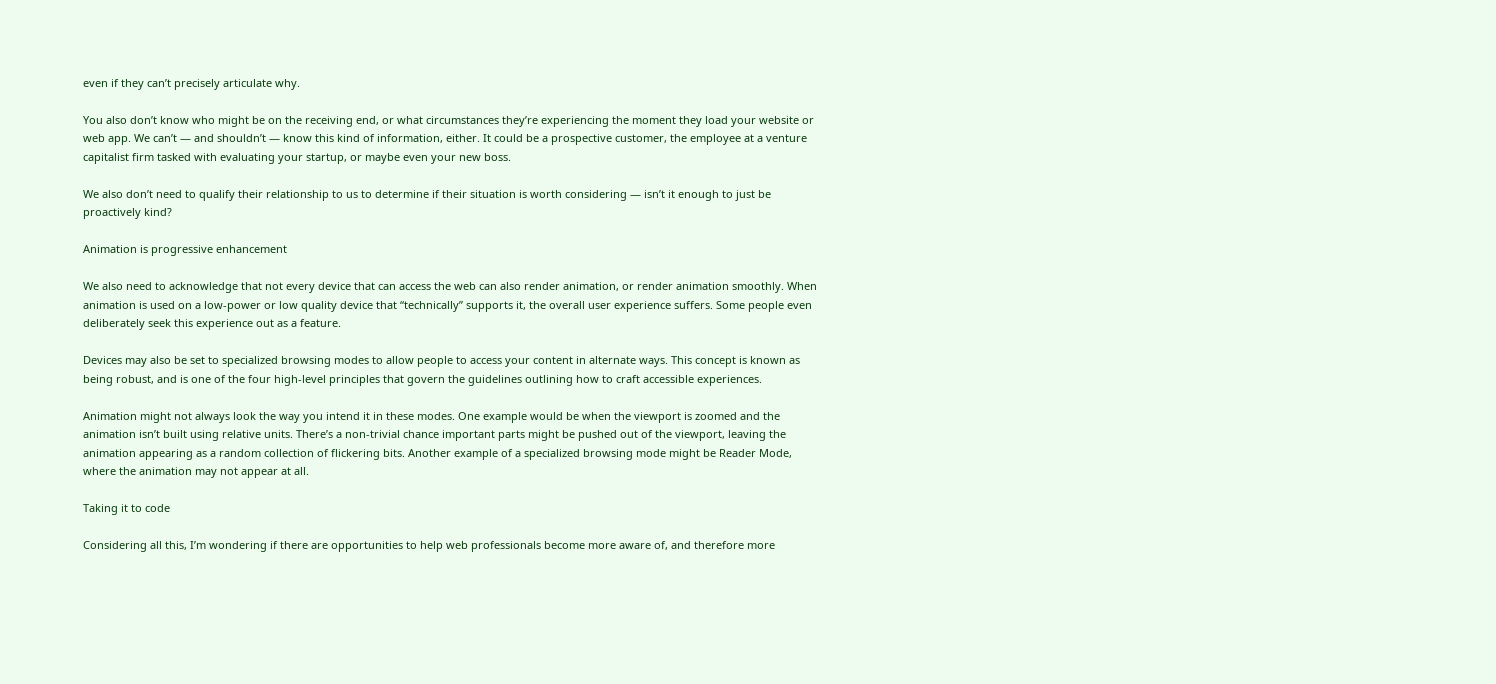even if they can’t precisely articulate why.

You also don’t know who might be on the receiving end, or what circumstances they’re experiencing the moment they load your website or web app. We can’t — and shouldn’t — know this kind of information, either. It could be a prospective customer, the employee at a venture capitalist firm tasked with evaluating your startup, or maybe even your new boss.

We also don’t need to qualify their relationship to us to determine if their situation is worth considering — isn’t it enough to just be proactively kind?

Animation is progressive enhancement

We also need to acknowledge that not every device that can access the web can also render animation, or render animation smoothly. When animation is used on a low-power or low quality device that “technically” supports it, the overall user experience suffers. Some people even deliberately seek this experience out as a feature.

Devices may also be set to specialized browsing modes to allow people to access your content in alternate ways. This concept is known as being robust, and is one of the four high-level principles that govern the guidelines outlining how to craft accessible experiences.

Animation might not always look the way you intend it in these modes. One example would be when the viewport is zoomed and the animation isn’t built using relative units. There’s a non-trivial chance important parts might be pushed out of the viewport, leaving the animation appearing as a random collection of flickering bits. Another example of a specialized browsing mode might be Reader Mode, where the animation may not appear at all.

Taking it to code

Considering all this, I’m wondering if there are opportunities to help web professionals become more aware of, and therefore more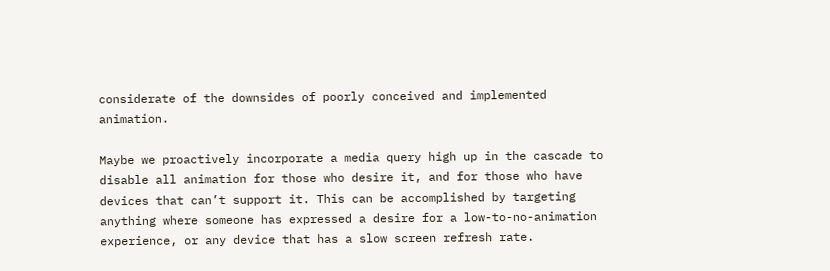considerate of the downsides of poorly conceived and implemented animation.

Maybe we proactively incorporate a media query high up in the cascade to disable all animation for those who desire it, and for those who have devices that can’t support it. This can be accomplished by targeting anything where someone has expressed a desire for a low-to-no-animation experience, or any device that has a slow screen refresh rate.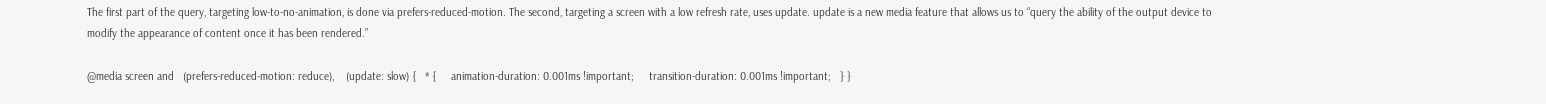The first part of the query, targeting low-to-no-animation, is done via prefers-reduced-motion. The second, targeting a screen with a low refresh rate, uses update. update is a new media feature that allows us to “query the ability of the output device to modify the appearance of content once it has been rendered.”

@media screen and   (prefers-reduced-motion: reduce),    (update: slow) {   * {     animation-duration: 0.001ms !important;     transition-duration: 0.001ms !important;   } }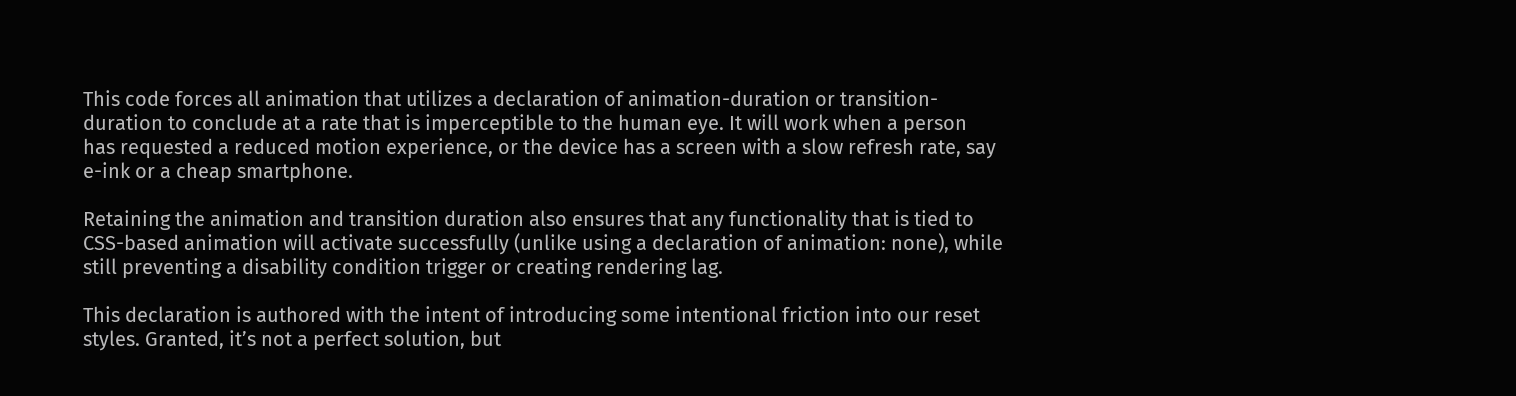This code forces all animation that utilizes a declaration of animation-duration or transition-duration to conclude at a rate that is imperceptible to the human eye. It will work when a person has requested a reduced motion experience, or the device has a screen with a slow refresh rate, say e-ink or a cheap smartphone.

Retaining the animation and transition duration also ensures that any functionality that is tied to CSS-based animation will activate successfully (unlike using a declaration of animation: none), while still preventing a disability condition trigger or creating rendering lag.

This declaration is authored with the intent of introducing some intentional friction into our reset styles. Granted, it’s not a perfect solution, but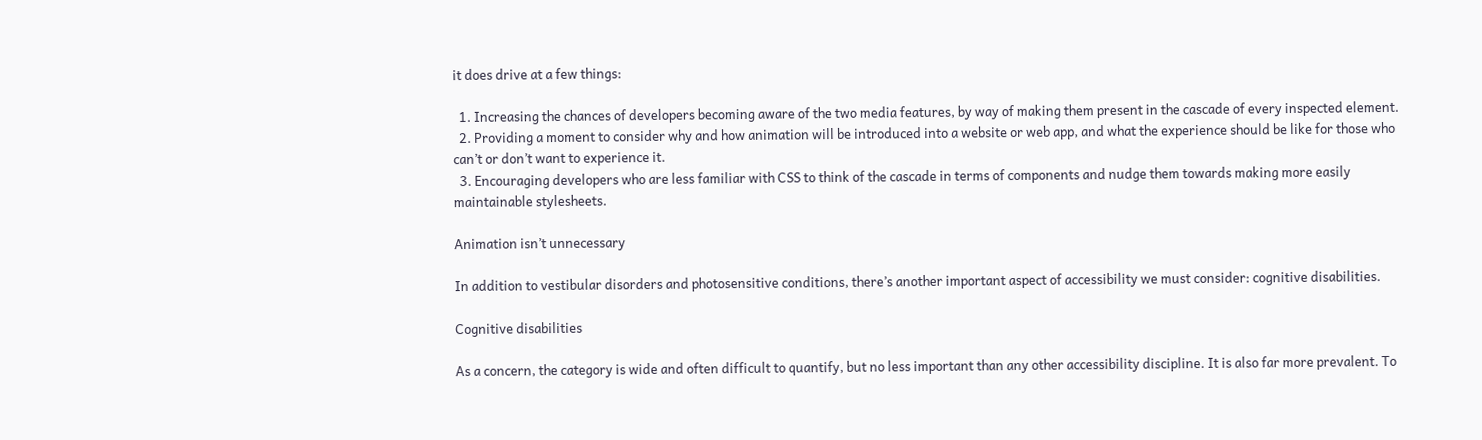it does drive at a few things:

  1. Increasing the chances of developers becoming aware of the two media features, by way of making them present in the cascade of every inspected element.
  2. Providing a moment to consider why and how animation will be introduced into a website or web app, and what the experience should be like for those who can’t or don’t want to experience it.
  3. Encouraging developers who are less familiar with CSS to think of the cascade in terms of components and nudge them towards making more easily maintainable stylesheets.

Animation isn’t unnecessary

In addition to vestibular disorders and photosensitive conditions, there’s another important aspect of accessibility we must consider: cognitive disabilities.

Cognitive disabilities

As a concern, the category is wide and often difficult to quantify, but no less important than any other accessibility discipline. It is also far more prevalent. To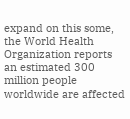expand on this some, the World Health Organization reports an estimated 300 million people worldwide are affected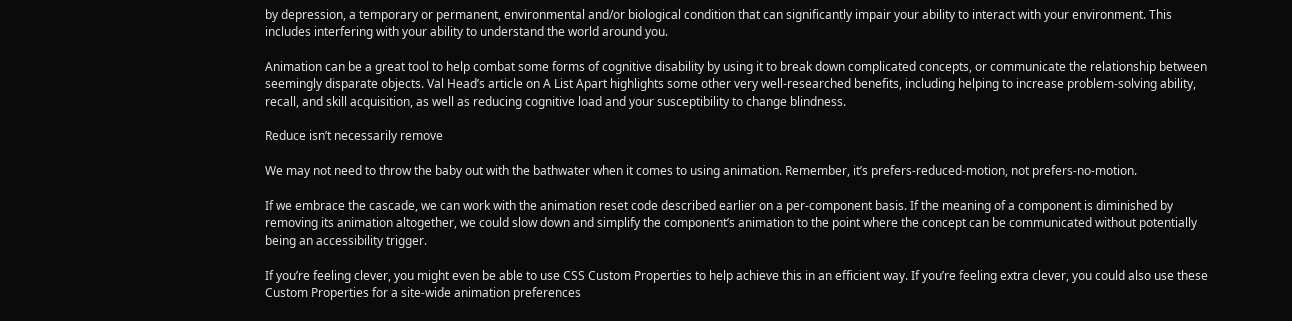by depression, a temporary or permanent, environmental and/or biological condition that can significantly impair your ability to interact with your environment. This includes interfering with your ability to understand the world around you.

Animation can be a great tool to help combat some forms of cognitive disability by using it to break down complicated concepts, or communicate the relationship between seemingly disparate objects. Val Head’s article on A List Apart highlights some other very well-researched benefits, including helping to increase problem-solving ability, recall, and skill acquisition, as well as reducing cognitive load and your susceptibility to change blindness.

Reduce isn’t necessarily remove

We may not need to throw the baby out with the bathwater when it comes to using animation. Remember, it’s prefers-reduced-motion, not prefers-no-motion.

If we embrace the cascade, we can work with the animation reset code described earlier on a per-component basis. If the meaning of a component is diminished by removing its animation altogether, we could slow down and simplify the component’s animation to the point where the concept can be communicated without potentially being an accessibility trigger.

If you’re feeling clever, you might even be able to use CSS Custom Properties to help achieve this in an efficient way. If you’re feeling extra clever, you could also use these Custom Properties for a site-wide animation preferences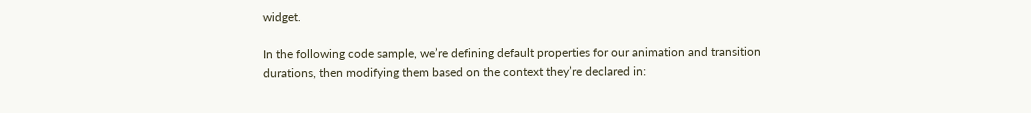widget.

In the following code sample, we’re defining default properties for our animation and transition durations, then modifying them based on the context they’re declared in: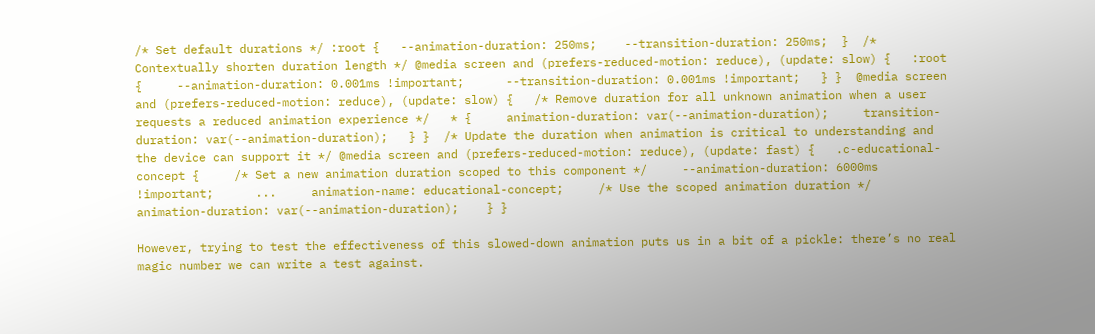/* Set default durations */ :root {   --animation-duration: 250ms;    --transition-duration: 250ms;  }  /* Contextually shorten duration length */ @media screen and (prefers-reduced-motion: reduce), (update: slow) {   :root {     --animation-duration: 0.001ms !important;      --transition-duration: 0.001ms !important;   } }  @media screen and (prefers-reduced-motion: reduce), (update: slow) {   /* Remove duration for all unknown animation when a user requests a reduced animation experience */   * {     animation-duration: var(--animation-duration);     transition-duration: var(--animation-duration);   } }  /* Update the duration when animation is critical to understanding and the device can support it */ @media screen and (prefers-reduced-motion: reduce), (update: fast) {   .c-educational-concept {     /* Set a new animation duration scoped to this component */     --animation-duration: 6000ms !important;      ...     animation-name: educational-concept;     /* Use the scoped animation duration */     animation-duration: var(--animation-duration);    } }

However, trying to test the effectiveness of this slowed-down animation puts us in a bit of a pickle: there’s no real magic number we can write a test against.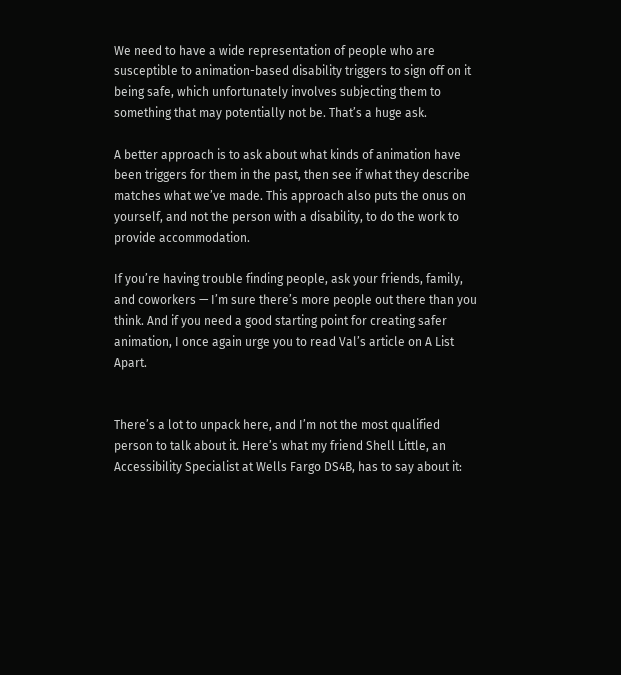We need to have a wide representation of people who are susceptible to animation-based disability triggers to sign off on it being safe, which unfortunately involves subjecting them to something that may potentially not be. That’s a huge ask.

A better approach is to ask about what kinds of animation have been triggers for them in the past, then see if what they describe matches what we’ve made. This approach also puts the onus on yourself, and not the person with a disability, to do the work to provide accommodation.

If you’re having trouble finding people, ask your friends, family, and coworkers — I’m sure there’s more people out there than you think. And if you need a good starting point for creating safer animation, I once again urge you to read Val’s article on A List Apart.


There’s a lot to unpack here, and I’m not the most qualified person to talk about it. Here’s what my friend Shell Little, an Accessibility Specialist at Wells Fargo DS4B, has to say about it: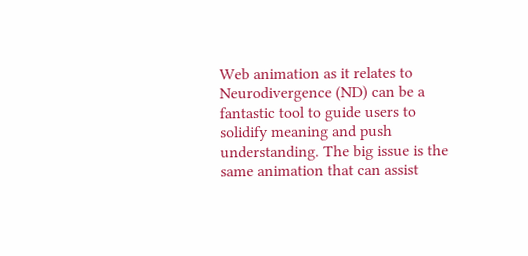Web animation as it relates to Neurodivergence (ND) can be a fantastic tool to guide users to solidify meaning and push understanding. The big issue is the same animation that can assist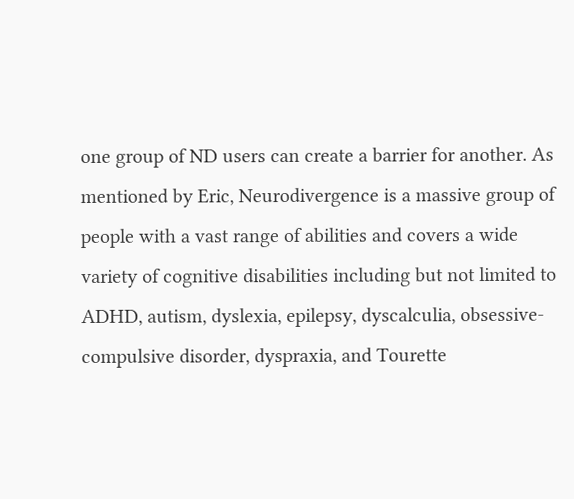one group of ND users can create a barrier for another. As mentioned by Eric, Neurodivergence is a massive group of people with a vast range of abilities and covers a wide variety of cognitive disabilities including but not limited to ADHD, autism, dyslexia, epilepsy, dyscalculia, obsessive-compulsive disorder, dyspraxia, and Tourette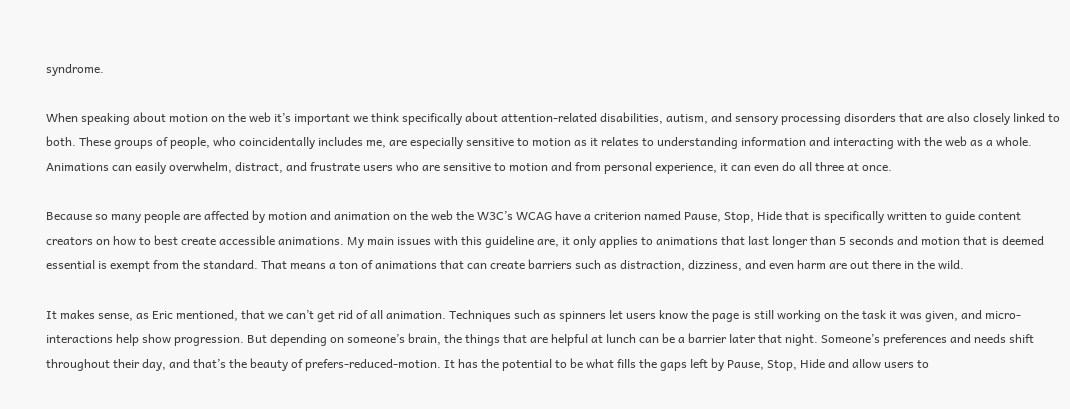syndrome.

When speaking about motion on the web it’s important we think specifically about attention-related disabilities, autism, and sensory processing disorders that are also closely linked to both. These groups of people, who coincidentally includes me, are especially sensitive to motion as it relates to understanding information and interacting with the web as a whole. Animations can easily overwhelm, distract, and frustrate users who are sensitive to motion and from personal experience, it can even do all three at once.

Because so many people are affected by motion and animation on the web the W3C’s WCAG have a criterion named Pause, Stop, Hide that is specifically written to guide content creators on how to best create accessible animations. My main issues with this guideline are, it only applies to animations that last longer than 5 seconds and motion that is deemed essential is exempt from the standard. That means a ton of animations that can create barriers such as distraction, dizziness, and even harm are out there in the wild.

It makes sense, as Eric mentioned, that we can’t get rid of all animation. Techniques such as spinners let users know the page is still working on the task it was given, and micro-interactions help show progression. But depending on someone’s brain, the things that are helpful at lunch can be a barrier later that night. Someone’s preferences and needs shift throughout their day, and that’s the beauty of prefers-reduced-motion. It has the potential to be what fills the gaps left by Pause, Stop, Hide and allow users to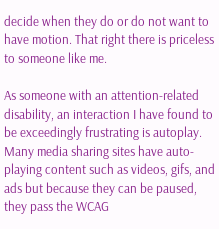decide when they do or do not want to have motion. That right there is priceless to someone like me.

As someone with an attention-related disability, an interaction I have found to be exceedingly frustrating is autoplay. Many media sharing sites have auto-playing content such as videos, gifs, and ads but because they can be paused, they pass the WCAG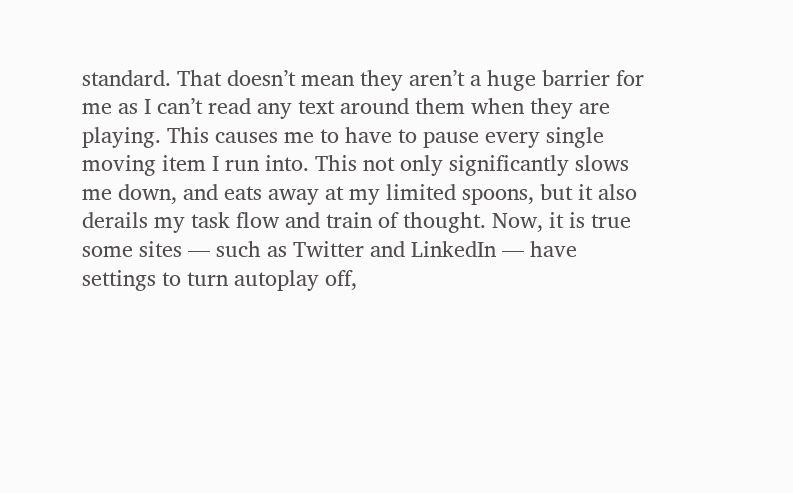standard. That doesn’t mean they aren’t a huge barrier for me as I can’t read any text around them when they are playing. This causes me to have to pause every single moving item I run into. This not only significantly slows me down, and eats away at my limited spoons, but it also derails my task flow and train of thought. Now, it is true some sites — such as Twitter and LinkedIn — have settings to turn autoplay off,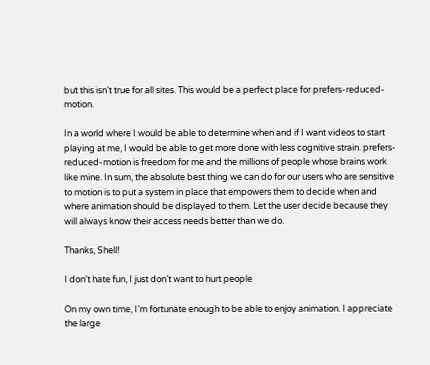but this isn’t true for all sites. This would be a perfect place for prefers-reduced-motion.

In a world where I would be able to determine when and if I want videos to start playing at me, I would be able to get more done with less cognitive strain. prefers-reduced-motion is freedom for me and the millions of people whose brains work like mine. In sum, the absolute best thing we can do for our users who are sensitive to motion is to put a system in place that empowers them to decide when and where animation should be displayed to them. Let the user decide because they will always know their access needs better than we do.

Thanks, Shell!

I don’t hate fun, I just don’t want to hurt people

On my own time, I’m fortunate enough to be able to enjoy animation. I appreciate the large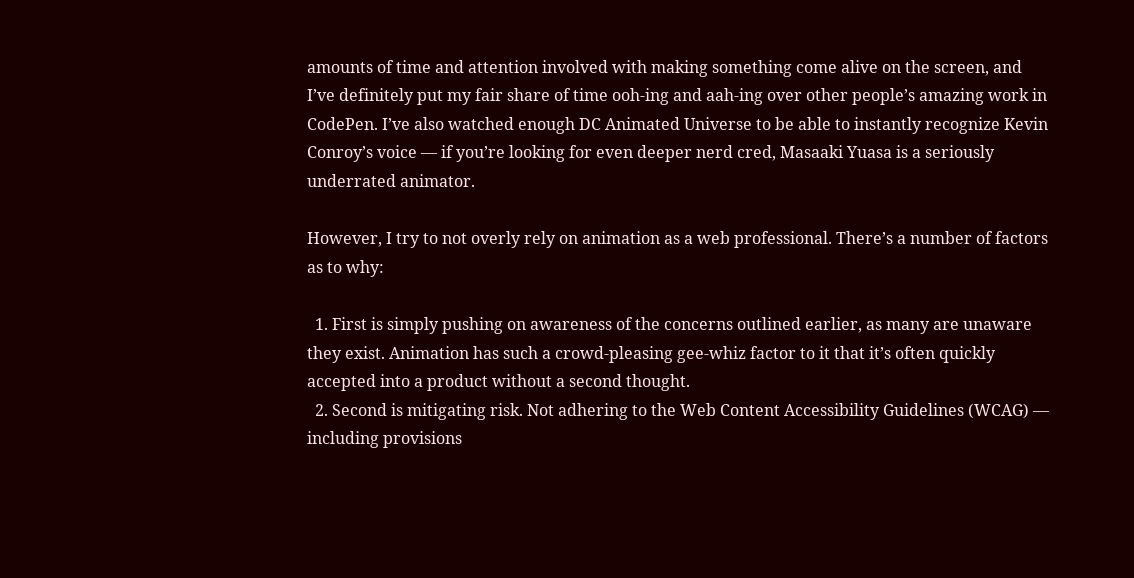amounts of time and attention involved with making something come alive on the screen, and I’ve definitely put my fair share of time ooh-ing and aah-ing over other people’s amazing work in CodePen. I’ve also watched enough DC Animated Universe to be able to instantly recognize Kevin Conroy’s voice — if you’re looking for even deeper nerd cred, Masaaki Yuasa is a seriously underrated animator.

However, I try to not overly rely on animation as a web professional. There’s a number of factors as to why:

  1. First is simply pushing on awareness of the concerns outlined earlier, as many are unaware they exist. Animation has such a crowd-pleasing gee-whiz factor to it that it’s often quickly accepted into a product without a second thought.
  2. Second is mitigating risk. Not adhering to the Web Content Accessibility Guidelines (WCAG) — including provisions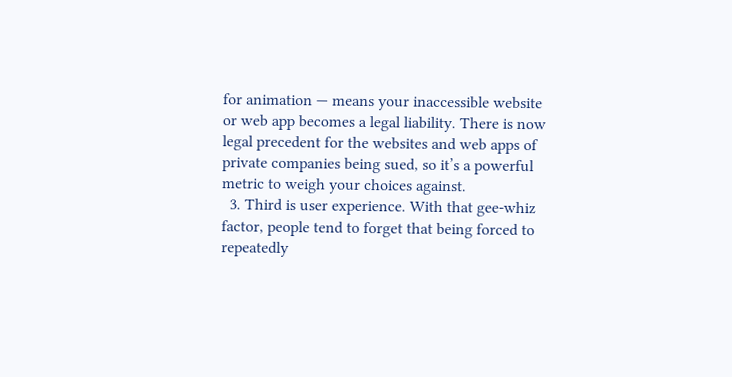for animation — means your inaccessible website or web app becomes a legal liability. There is now legal precedent for the websites and web apps of private companies being sued, so it’s a powerful metric to weigh your choices against.
  3. Third is user experience. With that gee-whiz factor, people tend to forget that being forced to repeatedly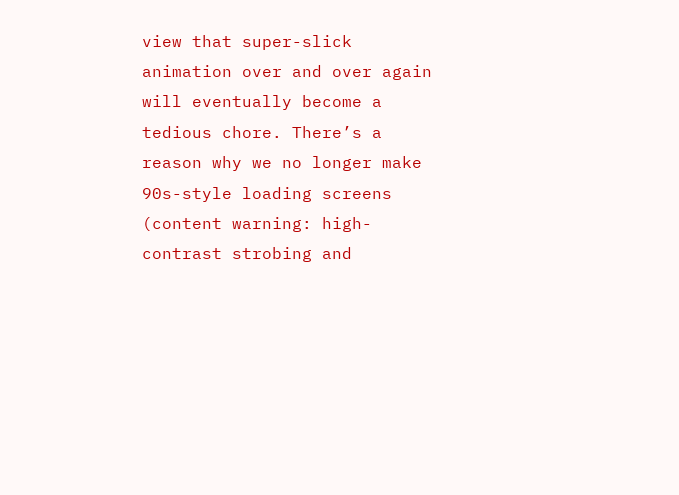view that super-slick animation over and over again will eventually become a tedious chore. There’s a reason why we no longer make 90s-style loading screens (content warning: high-contrast strobing and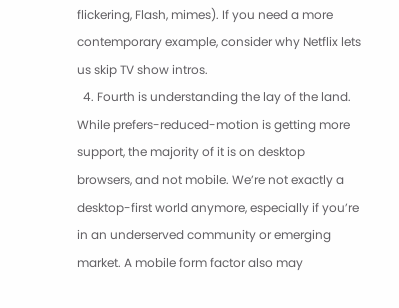flickering, Flash, mimes). If you need a more contemporary example, consider why Netflix lets us skip TV show intros.
  4. Fourth is understanding the lay of the land. While prefers-reduced-motion is getting more support, the majority of it is on desktop browsers, and not mobile. We’re not exactly a desktop-first world anymore, especially if you’re in an underserved community or emerging market. A mobile form factor also may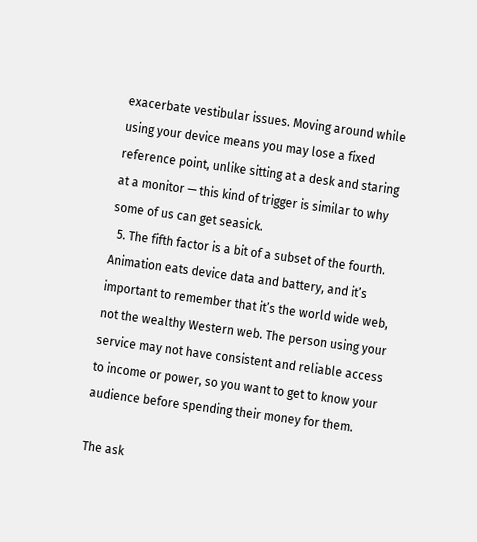exacerbate vestibular issues. Moving around while using your device means you may lose a fixed reference point, unlike sitting at a desk and staring at a monitor — this kind of trigger is similar to why some of us can get seasick.
  5. The fifth factor is a bit of a subset of the fourth. Animation eats device data and battery, and it’s important to remember that it’s the world wide web, not the wealthy Western web. The person using your service may not have consistent and reliable access to income or power, so you want to get to know your audience before spending their money for them.

The ask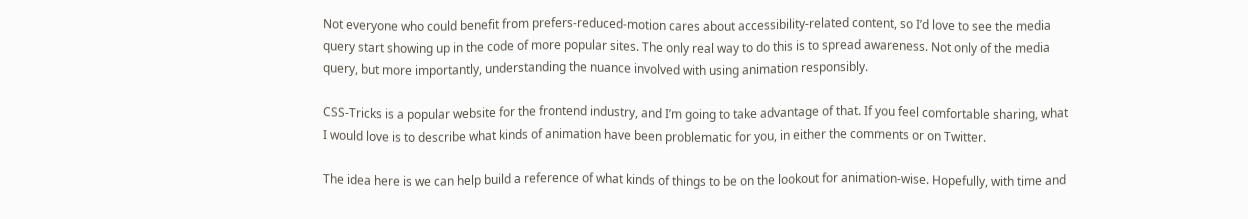Not everyone who could benefit from prefers-reduced-motion cares about accessibility-related content, so I’d love to see the media query start showing up in the code of more popular sites. The only real way to do this is to spread awareness. Not only of the media query, but more importantly, understanding the nuance involved with using animation responsibly.

CSS-Tricks is a popular website for the frontend industry, and I’m going to take advantage of that. If you feel comfortable sharing, what I would love is to describe what kinds of animation have been problematic for you, in either the comments or on Twitter.

The idea here is we can help build a reference of what kinds of things to be on the lookout for animation-wise. Hopefully, with time and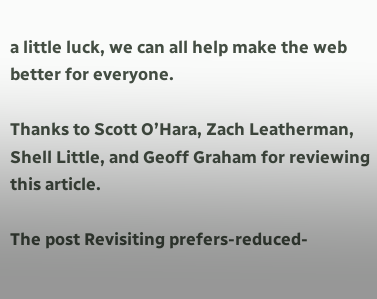a little luck, we can all help make the web better for everyone.

Thanks to Scott O’Hara, Zach Leatherman, Shell Little, and Geoff Graham for reviewing this article.

The post Revisiting prefers-reduced-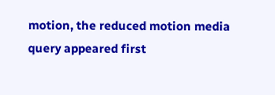motion, the reduced motion media query appeared first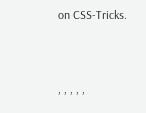on CSS-Tricks.


, , , , ,